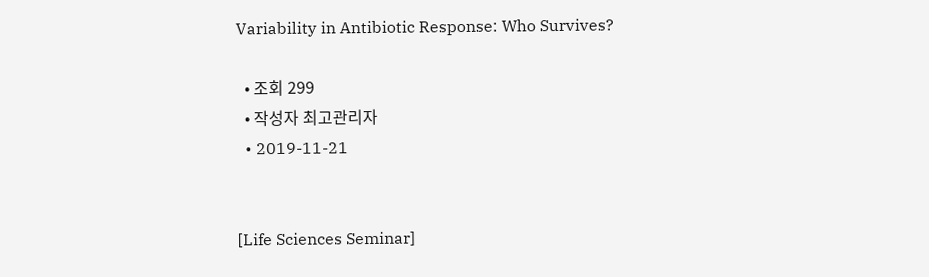Variability in Antibiotic Response: Who Survives?

  • 조회 299
  • 작성자 최고관리자
  • 2019-11-21


[Life Sciences Seminar]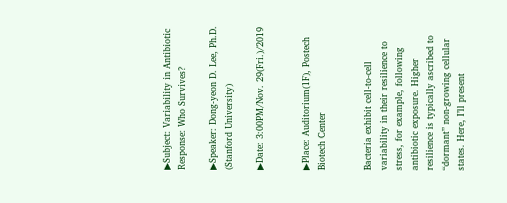▶Subject: Variability in Antibiotic Response: Who Survives?

▶Speaker: Dong-yeon D. Lee, Ph.D. (Stanford University)

▶Date: 3:00PM/Nov. 29(Fri.)/2019


▶Place: Auditorium(1F), Postech Biotech Center


Bacteria exhibit cell-to-cell variability in their resilience to stress, for example, following antibiotic exposure. Higher resilience is typically ascribed to ‘‘dormant’’ non-growing cellular states. Here, I’ll present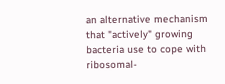an alternative mechanism that "actively" growing bacteria use to cope with ribosomal-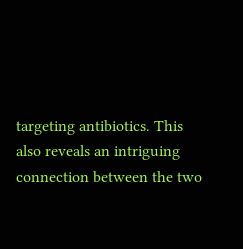targeting antibiotics. This also reveals an intriguing connection between the two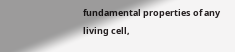fundamental properties of any living cell,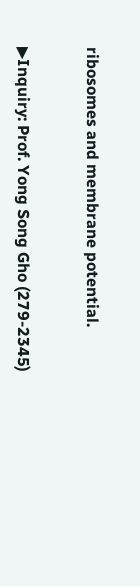ribosomes and membrane potential.


▶Inquiry: Prof. Yong Song Gho (279-2345)